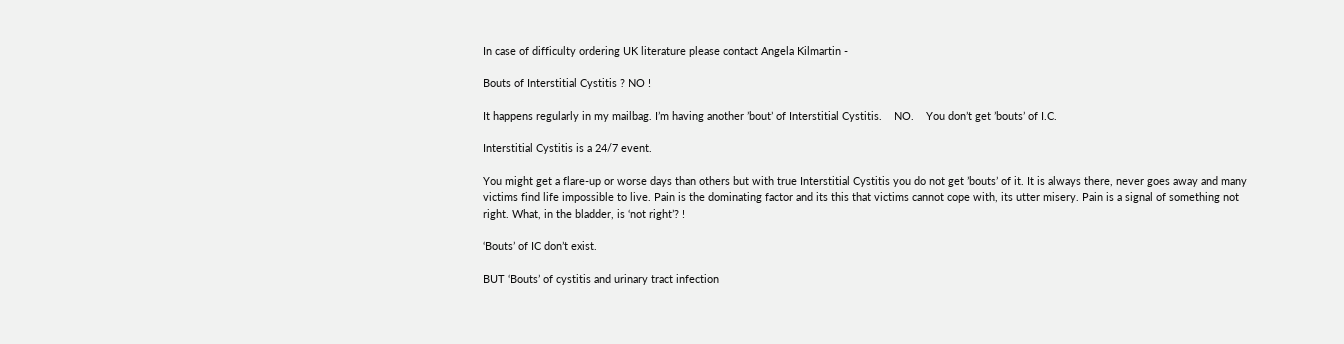In case of difficulty ordering UK literature please contact Angela Kilmartin -

Bouts of Interstitial Cystitis ? NO !

It happens regularly in my mailbag. I’m having another ’bout’ of Interstitial Cystitis.    NO.    You don’t get ’bouts’ of I.C.

Interstitial Cystitis is a 24/7 event.

You might get a flare-up or worse days than others but with true Interstitial Cystitis you do not get ’bouts’ of it. It is always there, never goes away and many victims find life impossible to live. Pain is the dominating factor and its this that victims cannot cope with, its utter misery. Pain is a signal of something not right. What, in the bladder, is ‘not right’? !

‘Bouts’ of IC don’t exist.

BUT ‘Bouts’ of cystitis and urinary tract infection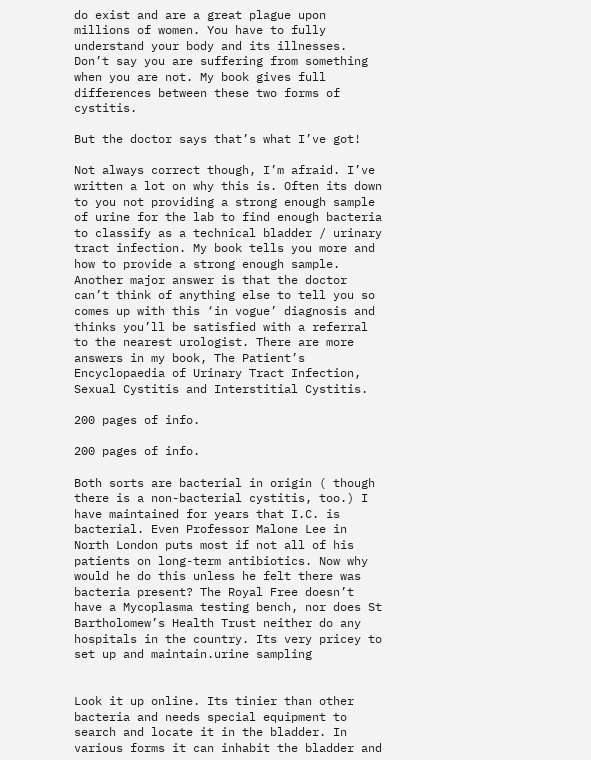do exist and are a great plague upon millions of women. You have to fully understand your body and its illnesses. Don’t say you are suffering from something when you are not. My book gives full differences between these two forms of cystitis.

But the doctor says that’s what I’ve got!

Not always correct though, I’m afraid. I’ve written a lot on why this is. Often its down to you not providing a strong enough sample of urine for the lab to find enough bacteria to classify as a technical bladder / urinary tract infection. My book tells you more and how to provide a strong enough sample. Another major answer is that the doctor can’t think of anything else to tell you so comes up with this ‘in vogue’ diagnosis and thinks you’ll be satisfied with a referral to the nearest urologist. There are more answers in my book, The Patient’s Encyclopaedia of Urinary Tract Infection, Sexual Cystitis and Interstitial Cystitis.

200 pages of info.

200 pages of info.

Both sorts are bacterial in origin ( though there is a non-bacterial cystitis, too.) I have maintained for years that I.C. is bacterial. Even Professor Malone Lee in North London puts most if not all of his patients on long-term antibiotics. Now why would he do this unless he felt there was bacteria present? The Royal Free doesn’t have a Mycoplasma testing bench, nor does St Bartholomew’s Health Trust neither do any hospitals in the country. Its very pricey to set up and maintain.urine sampling


Look it up online. Its tinier than other bacteria and needs special equipment to search and locate it in the bladder. In various forms it can inhabit the bladder and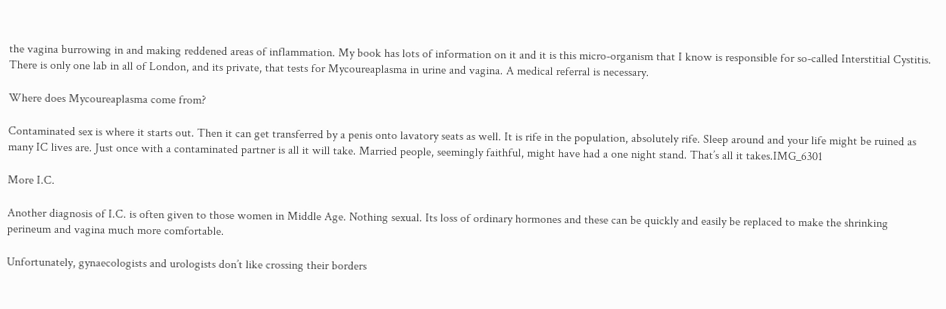the vagina burrowing in and making reddened areas of inflammation. My book has lots of information on it and it is this micro-organism that I know is responsible for so-called Interstitial Cystitis. There is only one lab in all of London, and its private, that tests for Mycoureaplasma in urine and vagina. A medical referral is necessary.

Where does Mycoureaplasma come from?

Contaminated sex is where it starts out. Then it can get transferred by a penis onto lavatory seats as well. It is rife in the population, absolutely rife. Sleep around and your life might be ruined as many IC lives are. Just once with a contaminated partner is all it will take. Married people, seemingly faithful, might have had a one night stand. That’s all it takes.IMG_6301

More I.C.

Another diagnosis of I.C. is often given to those women in Middle Age. Nothing sexual. Its loss of ordinary hormones and these can be quickly and easily be replaced to make the shrinking perineum and vagina much more comfortable.

Unfortunately, gynaecologists and urologists don’t like crossing their borders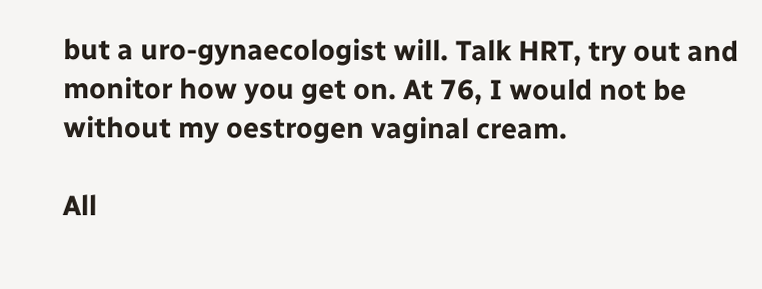but a uro-gynaecologist will. Talk HRT, try out and monitor how you get on. At 76, I would not be without my oestrogen vaginal cream.

All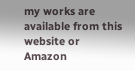my works are available from this website or Amazon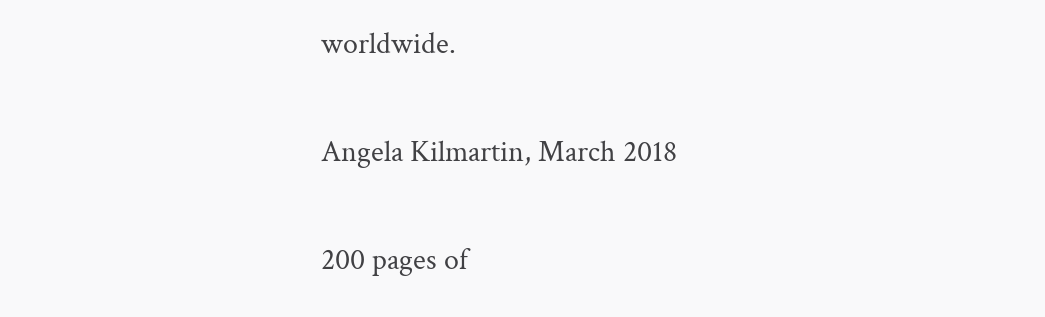worldwide.

Angela Kilmartin, March 2018

200 pages of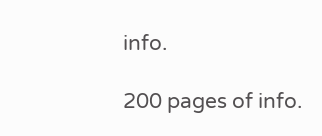info.

200 pages of info.